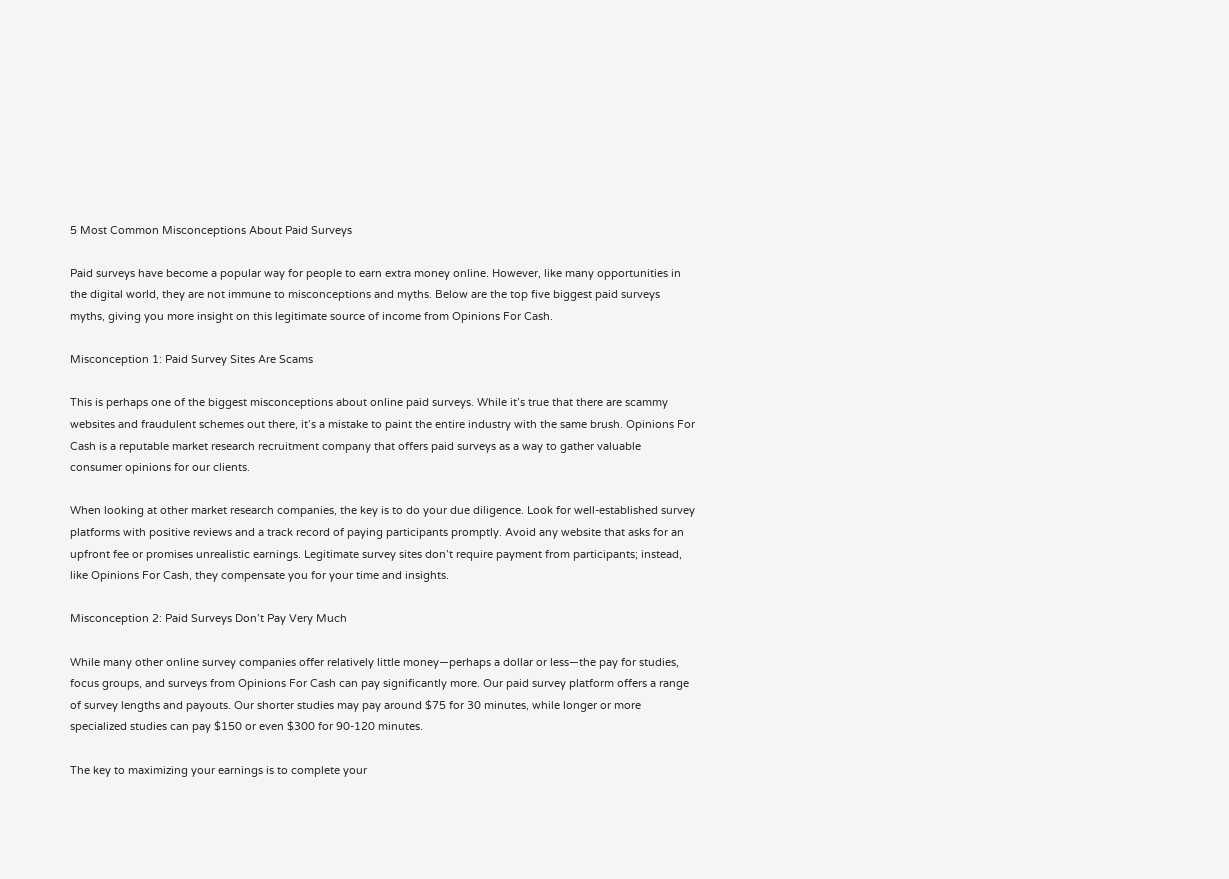5 Most Common Misconceptions About Paid Surveys

Paid surveys have become a popular way for people to earn extra money online. However, like many opportunities in the digital world, they are not immune to misconceptions and myths. Below are the top five biggest paid surveys myths, giving you more insight on this legitimate source of income from Opinions For Cash.

Misconception 1: Paid Survey Sites Are Scams

This is perhaps one of the biggest misconceptions about online paid surveys. While it’s true that there are scammy websites and fraudulent schemes out there, it’s a mistake to paint the entire industry with the same brush. Opinions For Cash is a reputable market research recruitment company that offers paid surveys as a way to gather valuable consumer opinions for our clients.

When looking at other market research companies, the key is to do your due diligence. Look for well-established survey platforms with positive reviews and a track record of paying participants promptly. Avoid any website that asks for an upfront fee or promises unrealistic earnings. Legitimate survey sites don’t require payment from participants; instead, like Opinions For Cash, they compensate you for your time and insights.

Misconception 2: Paid Surveys Don’t Pay Very Much

While many other online survey companies offer relatively little money—perhaps a dollar or less—the pay for studies, focus groups, and surveys from Opinions For Cash can pay significantly more. Our paid survey platform offers a range of survey lengths and payouts. Our shorter studies may pay around $75 for 30 minutes, while longer or more specialized studies can pay $150 or even $300 for 90-120 minutes.

The key to maximizing your earnings is to complete your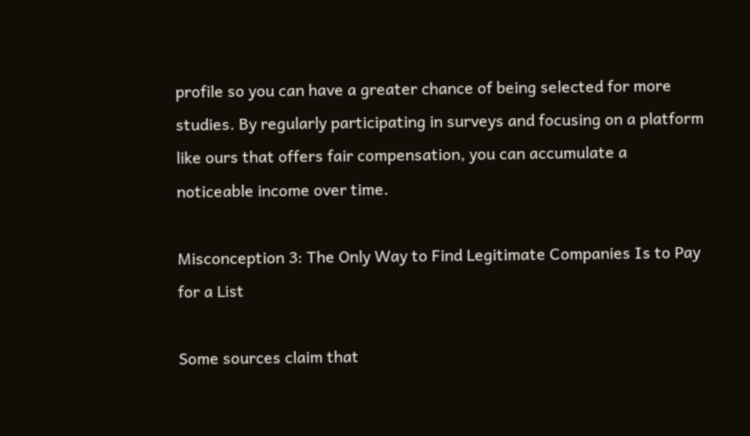profile so you can have a greater chance of being selected for more studies. By regularly participating in surveys and focusing on a platform like ours that offers fair compensation, you can accumulate a noticeable income over time.

Misconception 3: The Only Way to Find Legitimate Companies Is to Pay for a List

Some sources claim that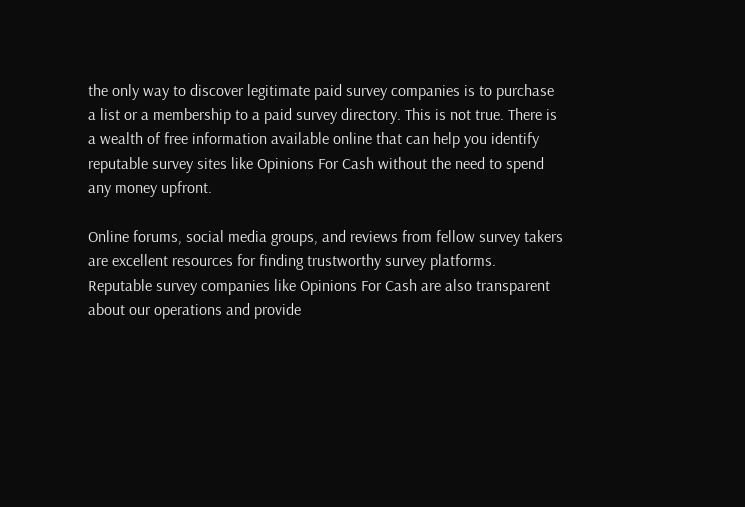the only way to discover legitimate paid survey companies is to purchase a list or a membership to a paid survey directory. This is not true. There is a wealth of free information available online that can help you identify reputable survey sites like Opinions For Cash without the need to spend any money upfront.

Online forums, social media groups, and reviews from fellow survey takers are excellent resources for finding trustworthy survey platforms. Reputable survey companies like Opinions For Cash are also transparent about our operations and provide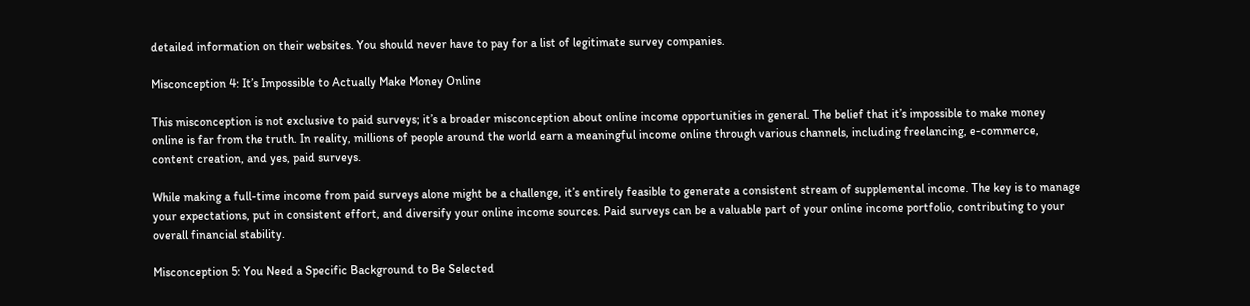detailed information on their websites. You should never have to pay for a list of legitimate survey companies.

Misconception 4: It’s Impossible to Actually Make Money Online

This misconception is not exclusive to paid surveys; it’s a broader misconception about online income opportunities in general. The belief that it’s impossible to make money online is far from the truth. In reality, millions of people around the world earn a meaningful income online through various channels, including freelancing, e-commerce, content creation, and yes, paid surveys.

While making a full-time income from paid surveys alone might be a challenge, it’s entirely feasible to generate a consistent stream of supplemental income. The key is to manage your expectations, put in consistent effort, and diversify your online income sources. Paid surveys can be a valuable part of your online income portfolio, contributing to your overall financial stability.

Misconception 5: You Need a Specific Background to Be Selected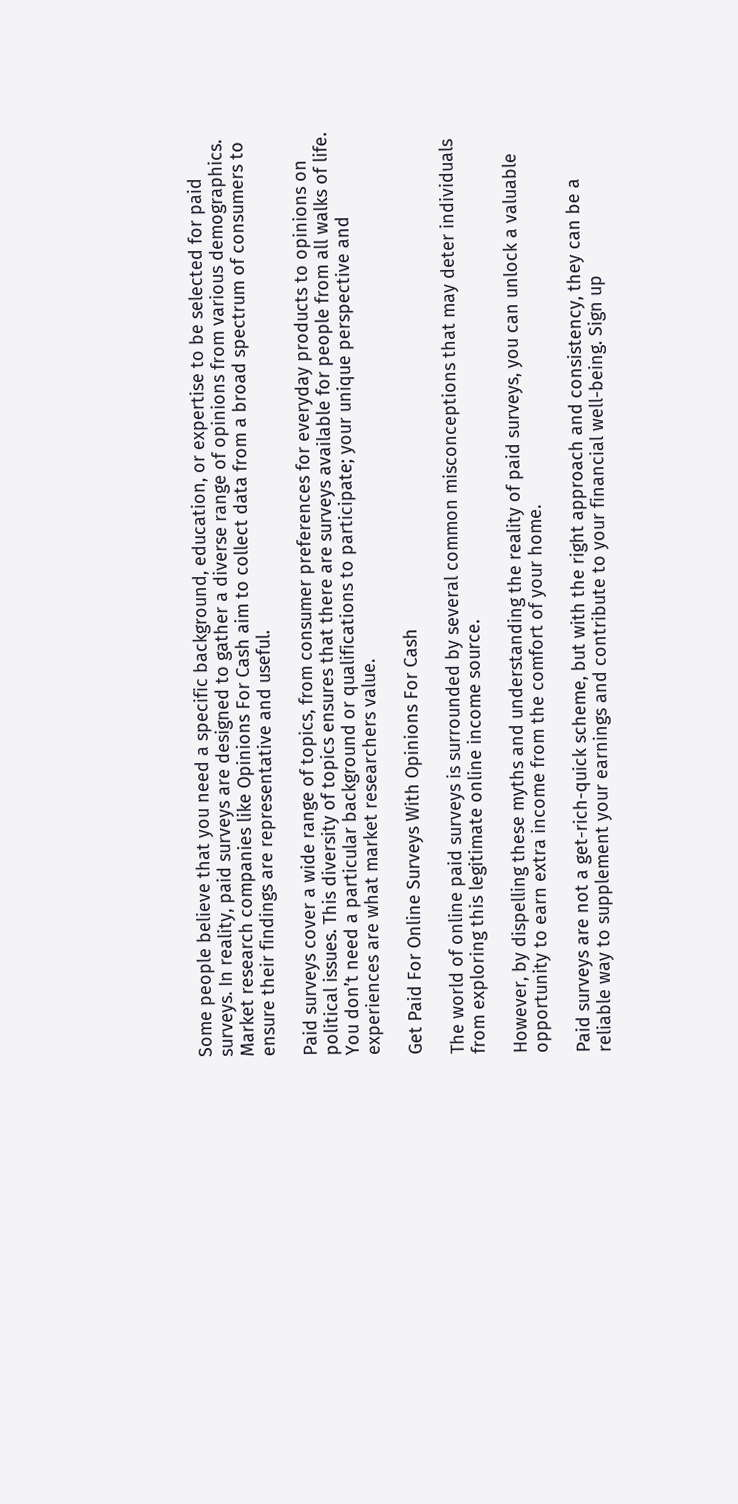Some people believe that you need a specific background, education, or expertise to be selected for paid surveys. In reality, paid surveys are designed to gather a diverse range of opinions from various demographics. Market research companies like Opinions For Cash aim to collect data from a broad spectrum of consumers to ensure their findings are representative and useful.

Paid surveys cover a wide range of topics, from consumer preferences for everyday products to opinions on political issues. This diversity of topics ensures that there are surveys available for people from all walks of life. You don’t need a particular background or qualifications to participate; your unique perspective and experiences are what market researchers value.

Get Paid For Online Surveys With Opinions For Cash

The world of online paid surveys is surrounded by several common misconceptions that may deter individuals from exploring this legitimate online income source.

However, by dispelling these myths and understanding the reality of paid surveys, you can unlock a valuable opportunity to earn extra income from the comfort of your home.

Paid surveys are not a get-rich-quick scheme, but with the right approach and consistency, they can be a reliable way to supplement your earnings and contribute to your financial well-being. Sign up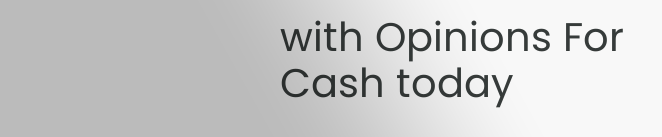with Opinions For Cash today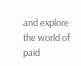and explore the world of paid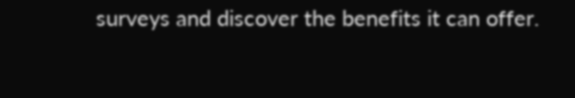surveys and discover the benefits it can offer.